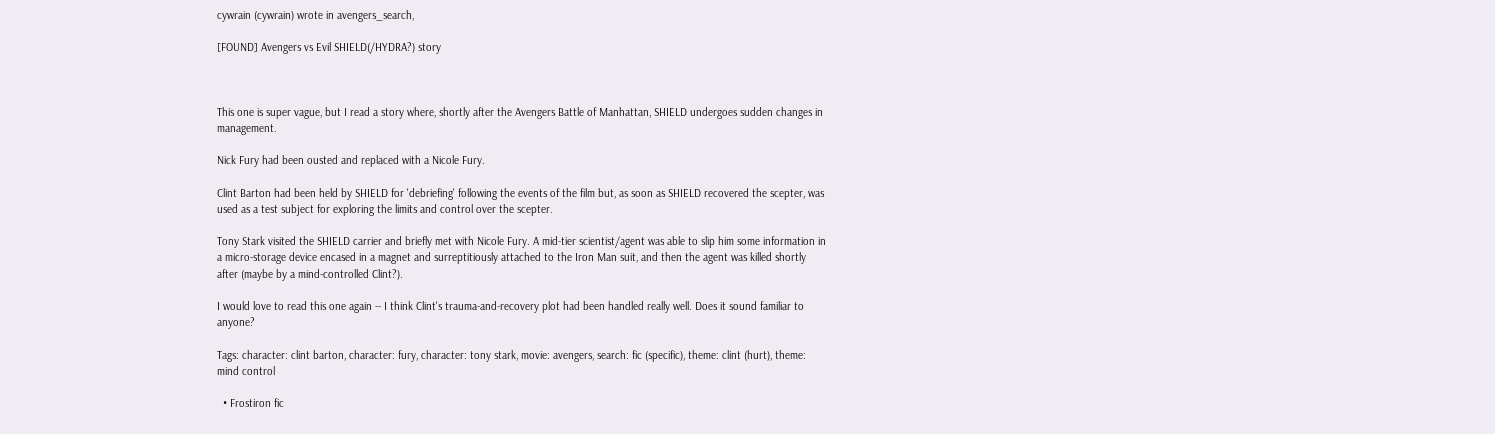cywrain (cywrain) wrote in avengers_search,

[FOUND] Avengers vs Evil SHIELD(/HYDRA?) story



This one is super vague, but I read a story where, shortly after the Avengers Battle of Manhattan, SHIELD undergoes sudden changes in management.

Nick Fury had been ousted and replaced with a Nicole Fury.

Clint Barton had been held by SHIELD for 'debriefing' following the events of the film but, as soon as SHIELD recovered the scepter, was used as a test subject for exploring the limits and control over the scepter.

Tony Stark visited the SHIELD carrier and briefly met with Nicole Fury. A mid-tier scientist/agent was able to slip him some information in a micro-storage device encased in a magnet and surreptitiously attached to the Iron Man suit, and then the agent was killed shortly after (maybe by a mind-controlled Clint?).

I would love to read this one again -- I think Clint's trauma-and-recovery plot had been handled really well. Does it sound familiar to anyone?

Tags: character: clint barton, character: fury, character: tony stark, movie: avengers, search: fic (specific), theme: clint (hurt), theme: mind control

  • Frostiron fic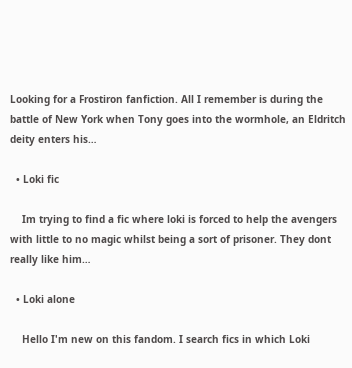Looking for a Frostiron fanfiction. All I remember is during the battle of New York when Tony goes into the wormhole, an Eldritch deity enters his…

  • Loki fic

    Im trying to find a fic where loki is forced to help the avengers with little to no magic whilst being a sort of prisoner. They dont really like him…

  • Loki alone

    Hello I'm new on this fandom. I search fics in which Loki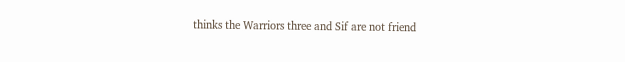thinks the Warriors three and Sif are not friend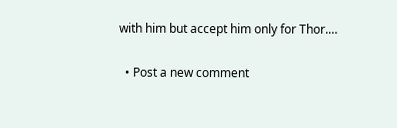with him but accept him only for Thor.…

  • Post a new comment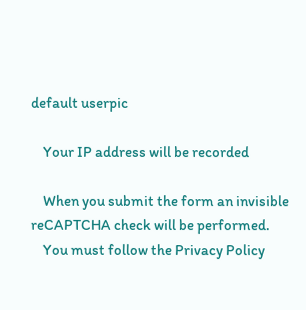default userpic

    Your IP address will be recorded

    When you submit the form an invisible reCAPTCHA check will be performed.
    You must follow the Privacy Policy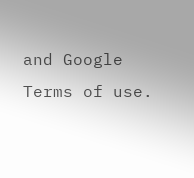and Google Terms of use.